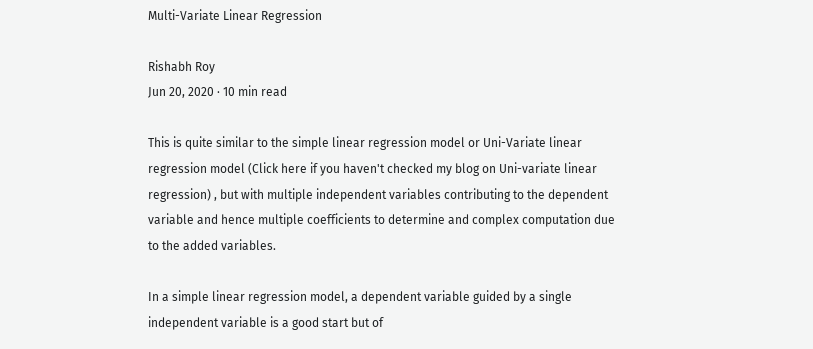Multi-Variate Linear Regression

Rishabh Roy
Jun 20, 2020 · 10 min read

This is quite similar to the simple linear regression model or Uni-Variate linear regression model (Click here if you haven't checked my blog on Uni-variate linear regression) , but with multiple independent variables contributing to the dependent variable and hence multiple coefficients to determine and complex computation due to the added variables.

In a simple linear regression model, a dependent variable guided by a single independent variable is a good start but of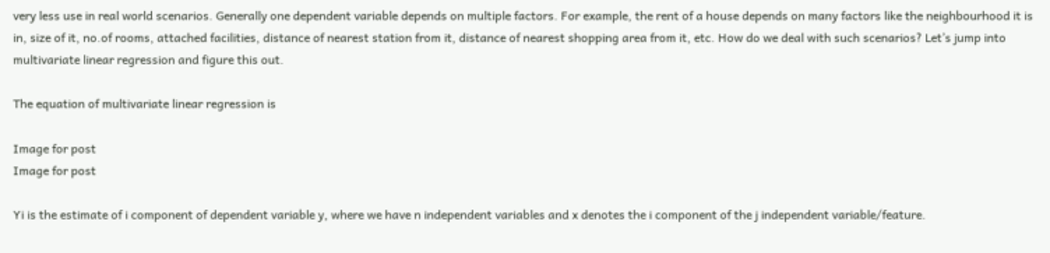very less use in real world scenarios. Generally one dependent variable depends on multiple factors. For example, the rent of a house depends on many factors like the neighbourhood it is in, size of it, no.of rooms, attached facilities, distance of nearest station from it, distance of nearest shopping area from it, etc. How do we deal with such scenarios? Let’s jump into multivariate linear regression and figure this out.

The equation of multivariate linear regression is

Image for post
Image for post

Yi is the estimate of i component of dependent variable y, where we have n independent variables and x denotes the i component of the j independent variable/feature.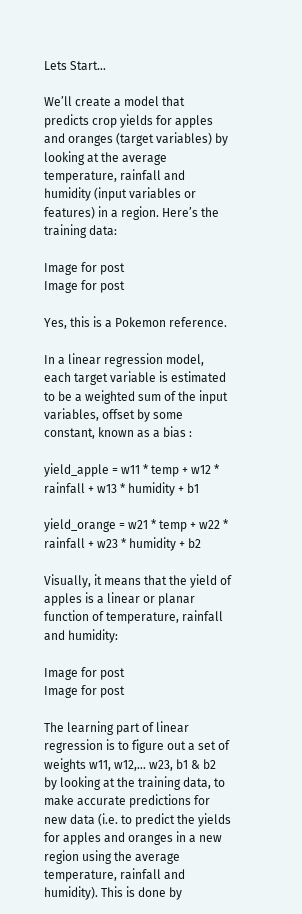Lets Start…

We’ll create a model that predicts crop yields for apples and oranges (target variables) by looking at the average temperature, rainfall and humidity (input variables or features) in a region. Here’s the training data:

Image for post
Image for post

Yes, this is a Pokemon reference.

In a linear regression model, each target variable is estimated to be a weighted sum of the input variables, offset by some constant, known as a bias :

yield_apple = w11 * temp + w12 * rainfall + w13 * humidity + b1

yield_orange = w21 * temp + w22 * rainfall + w23 * humidity + b2

Visually, it means that the yield of apples is a linear or planar function of temperature, rainfall and humidity:

Image for post
Image for post

The learning part of linear regression is to figure out a set of weights w11, w12,… w23, b1 & b2 by looking at the training data, to make accurate predictions for new data (i.e. to predict the yields for apples and oranges in a new region using the average temperature, rainfall and humidity). This is done by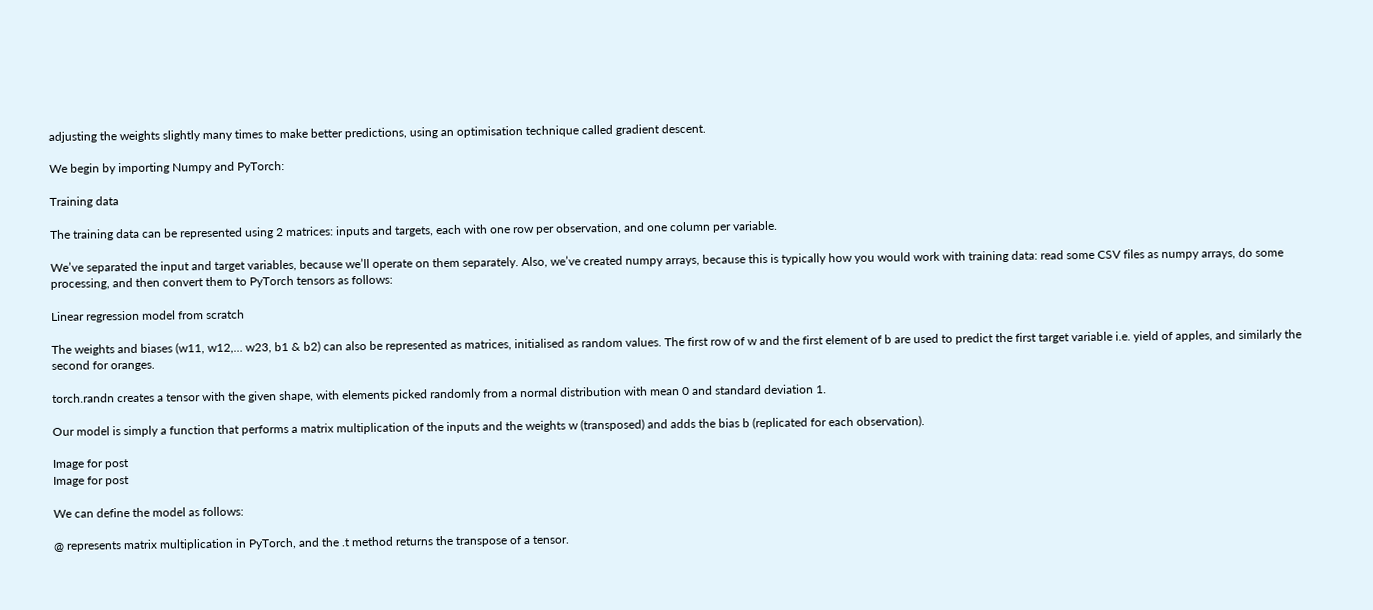adjusting the weights slightly many times to make better predictions, using an optimisation technique called gradient descent.

We begin by importing Numpy and PyTorch:

Training data

The training data can be represented using 2 matrices: inputs and targets, each with one row per observation, and one column per variable.

We’ve separated the input and target variables, because we’ll operate on them separately. Also, we’ve created numpy arrays, because this is typically how you would work with training data: read some CSV files as numpy arrays, do some processing, and then convert them to PyTorch tensors as follows:

Linear regression model from scratch

The weights and biases (w11, w12,… w23, b1 & b2) can also be represented as matrices, initialised as random values. The first row of w and the first element of b are used to predict the first target variable i.e. yield of apples, and similarly the second for oranges.

torch.randn creates a tensor with the given shape, with elements picked randomly from a normal distribution with mean 0 and standard deviation 1.

Our model is simply a function that performs a matrix multiplication of the inputs and the weights w (transposed) and adds the bias b (replicated for each observation).

Image for post
Image for post

We can define the model as follows:

@ represents matrix multiplication in PyTorch, and the .t method returns the transpose of a tensor.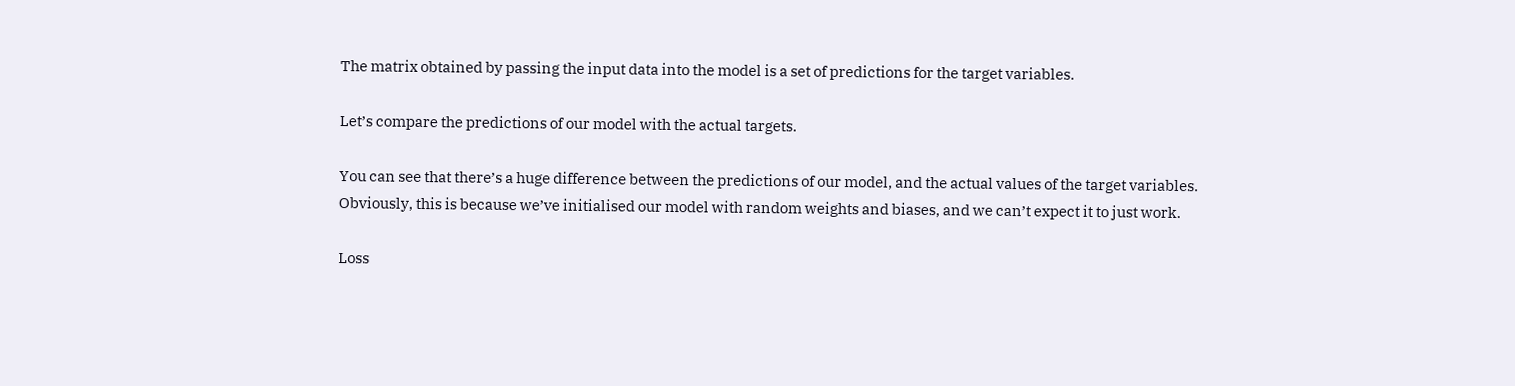The matrix obtained by passing the input data into the model is a set of predictions for the target variables.

Let’s compare the predictions of our model with the actual targets.

You can see that there’s a huge difference between the predictions of our model, and the actual values of the target variables. Obviously, this is because we’ve initialised our model with random weights and biases, and we can’t expect it to just work.

Loss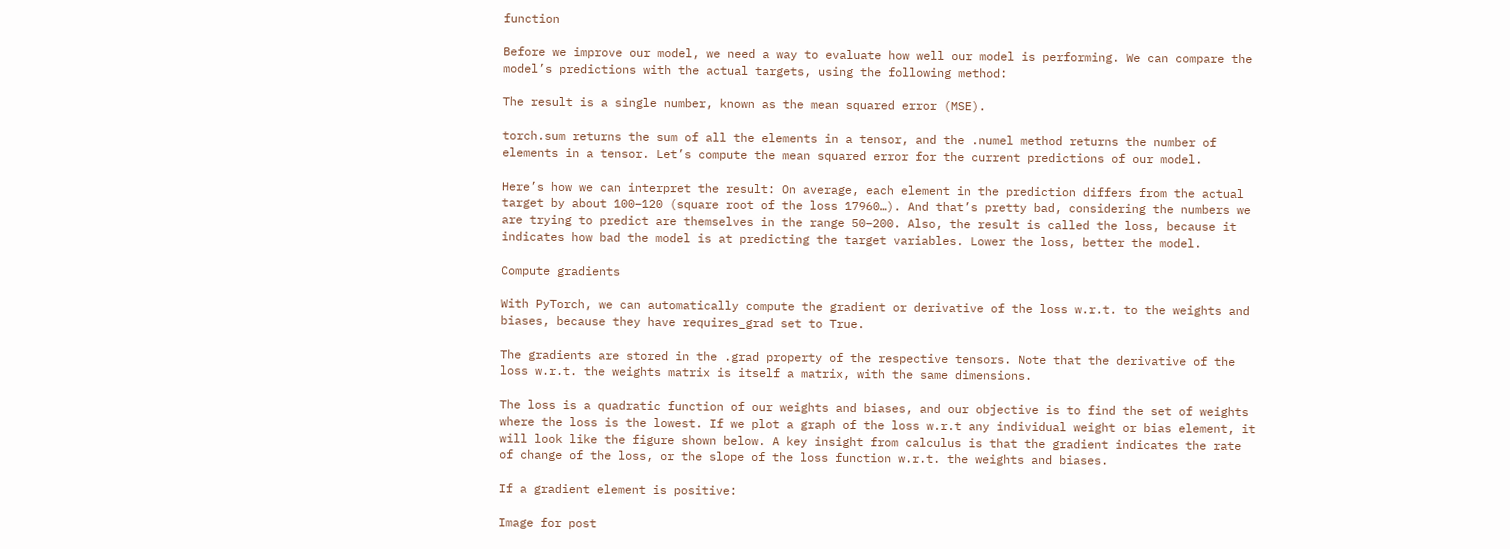function

Before we improve our model, we need a way to evaluate how well our model is performing. We can compare the model’s predictions with the actual targets, using the following method:

The result is a single number, known as the mean squared error (MSE).

torch.sum returns the sum of all the elements in a tensor, and the .numel method returns the number of elements in a tensor. Let’s compute the mean squared error for the current predictions of our model.

Here’s how we can interpret the result: On average, each element in the prediction differs from the actual target by about 100–120 (square root of the loss 17960…). And that’s pretty bad, considering the numbers we are trying to predict are themselves in the range 50–200. Also, the result is called the loss, because it indicates how bad the model is at predicting the target variables. Lower the loss, better the model.

Compute gradients

With PyTorch, we can automatically compute the gradient or derivative of the loss w.r.t. to the weights and biases, because they have requires_grad set to True.

The gradients are stored in the .grad property of the respective tensors. Note that the derivative of the loss w.r.t. the weights matrix is itself a matrix, with the same dimensions.

The loss is a quadratic function of our weights and biases, and our objective is to find the set of weights where the loss is the lowest. If we plot a graph of the loss w.r.t any individual weight or bias element, it will look like the figure shown below. A key insight from calculus is that the gradient indicates the rate of change of the loss, or the slope of the loss function w.r.t. the weights and biases.

If a gradient element is positive:

Image for post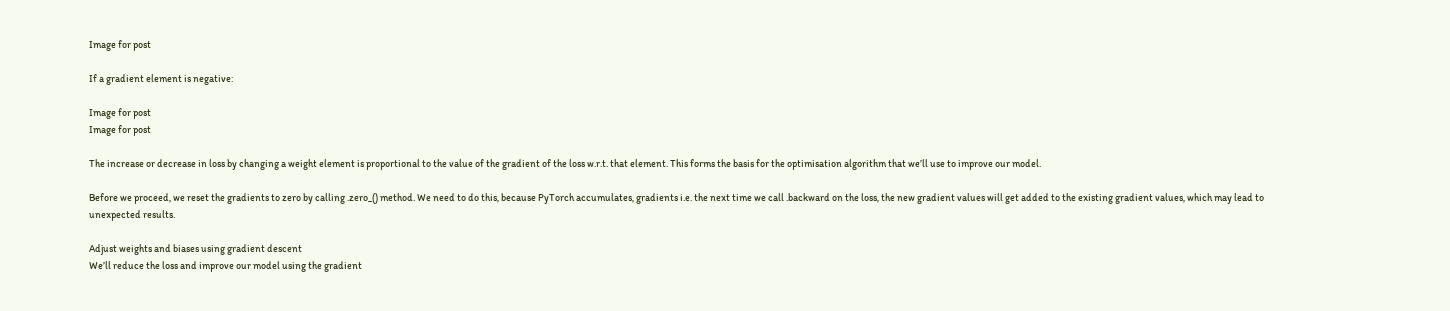Image for post

If a gradient element is negative:

Image for post
Image for post

The increase or decrease in loss by changing a weight element is proportional to the value of the gradient of the loss w.r.t. that element. This forms the basis for the optimisation algorithm that we’ll use to improve our model.

Before we proceed, we reset the gradients to zero by calling .zero_() method. We need to do this, because PyTorch accumulates, gradients i.e. the next time we call .backward on the loss, the new gradient values will get added to the existing gradient values, which may lead to unexpected results.

Adjust weights and biases using gradient descent
We’ll reduce the loss and improve our model using the gradient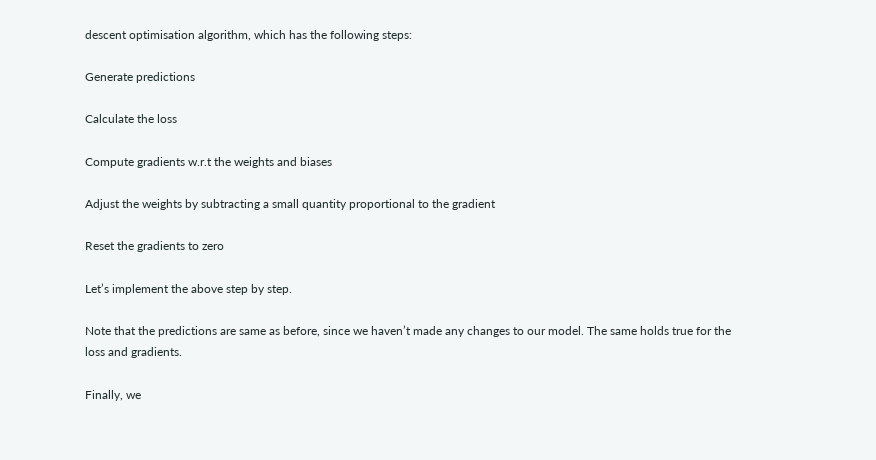descent optimisation algorithm, which has the following steps:

Generate predictions

Calculate the loss

Compute gradients w.r.t the weights and biases

Adjust the weights by subtracting a small quantity proportional to the gradient

Reset the gradients to zero

Let’s implement the above step by step.

Note that the predictions are same as before, since we haven’t made any changes to our model. The same holds true for the loss and gradients.

Finally, we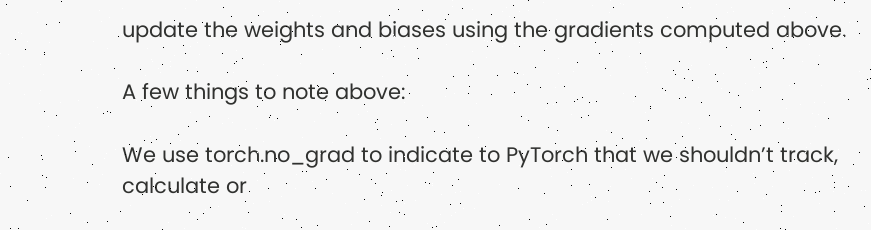update the weights and biases using the gradients computed above.

A few things to note above:

We use torch.no_grad to indicate to PyTorch that we shouldn’t track, calculate or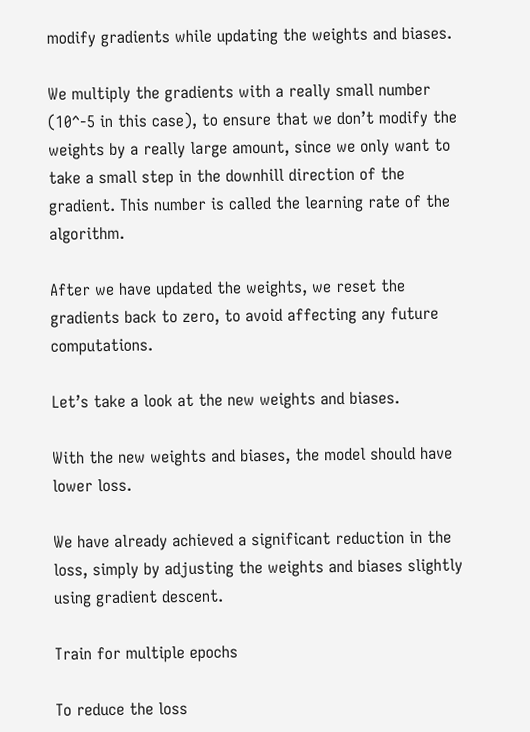modify gradients while updating the weights and biases.

We multiply the gradients with a really small number (10^-5 in this case), to ensure that we don’t modify the weights by a really large amount, since we only want to take a small step in the downhill direction of the gradient. This number is called the learning rate of the algorithm.

After we have updated the weights, we reset the gradients back to zero, to avoid affecting any future computations.

Let’s take a look at the new weights and biases.

With the new weights and biases, the model should have lower loss.

We have already achieved a significant reduction in the loss, simply by adjusting the weights and biases slightly using gradient descent.

Train for multiple epochs

To reduce the loss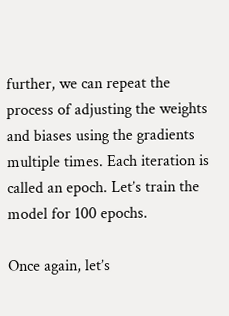further, we can repeat the process of adjusting the weights and biases using the gradients multiple times. Each iteration is called an epoch. Let’s train the model for 100 epochs.

Once again, let’s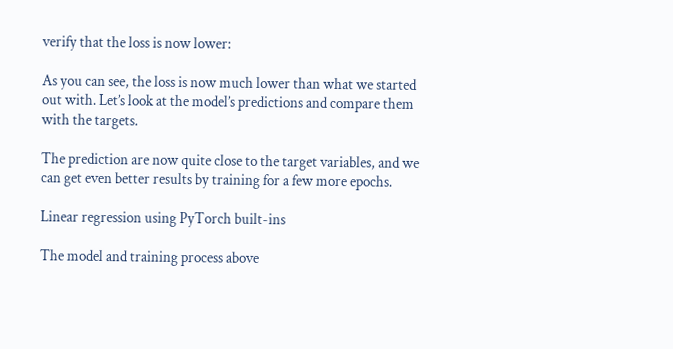verify that the loss is now lower:

As you can see, the loss is now much lower than what we started out with. Let’s look at the model’s predictions and compare them with the targets.

The prediction are now quite close to the target variables, and we can get even better results by training for a few more epochs.

Linear regression using PyTorch built-ins

The model and training process above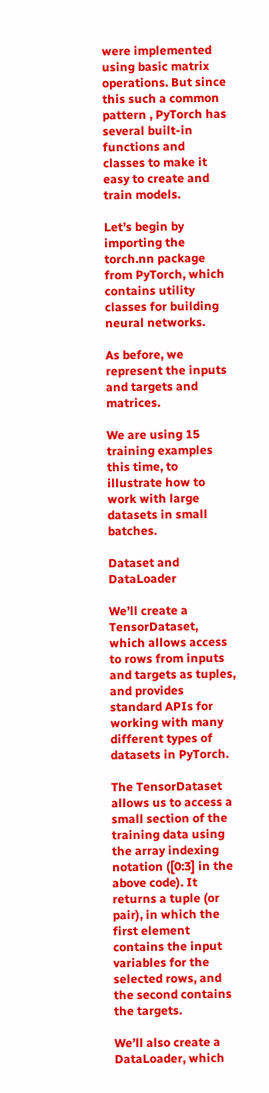were implemented using basic matrix operations. But since this such a common pattern , PyTorch has several built-in functions and classes to make it easy to create and train models.

Let’s begin by importing the torch.nn package from PyTorch, which contains utility classes for building neural networks.

As before, we represent the inputs and targets and matrices.

We are using 15 training examples this time, to illustrate how to work with large datasets in small batches.

Dataset and DataLoader

We’ll create a TensorDataset, which allows access to rows from inputs and targets as tuples, and provides standard APIs for working with many different types of datasets in PyTorch.

The TensorDataset allows us to access a small section of the training data using the array indexing notation ([0:3] in the above code). It returns a tuple (or pair), in which the first element contains the input variables for the selected rows, and the second contains the targets.

We’ll also create a DataLoader, which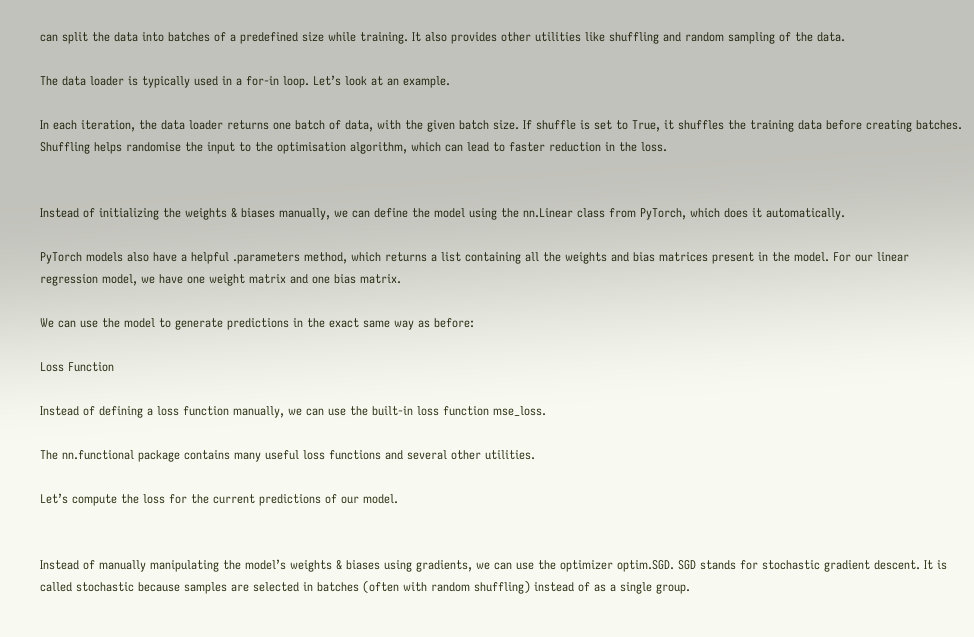can split the data into batches of a predefined size while training. It also provides other utilities like shuffling and random sampling of the data.

The data loader is typically used in a for-in loop. Let’s look at an example.

In each iteration, the data loader returns one batch of data, with the given batch size. If shuffle is set to True, it shuffles the training data before creating batches. Shuffling helps randomise the input to the optimisation algorithm, which can lead to faster reduction in the loss.


Instead of initializing the weights & biases manually, we can define the model using the nn.Linear class from PyTorch, which does it automatically.

PyTorch models also have a helpful .parameters method, which returns a list containing all the weights and bias matrices present in the model. For our linear regression model, we have one weight matrix and one bias matrix.

We can use the model to generate predictions in the exact same way as before:

Loss Function

Instead of defining a loss function manually, we can use the built-in loss function mse_loss.

The nn.functional package contains many useful loss functions and several other utilities.

Let’s compute the loss for the current predictions of our model.


Instead of manually manipulating the model’s weights & biases using gradients, we can use the optimizer optim.SGD. SGD stands for stochastic gradient descent. It is called stochastic because samples are selected in batches (often with random shuffling) instead of as a single group.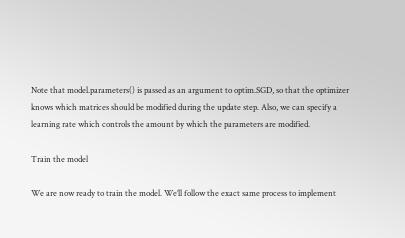Note that model.parameters() is passed as an argument to optim.SGD, so that the optimizer knows which matrices should be modified during the update step. Also, we can specify a learning rate which controls the amount by which the parameters are modified.

Train the model

We are now ready to train the model. We’ll follow the exact same process to implement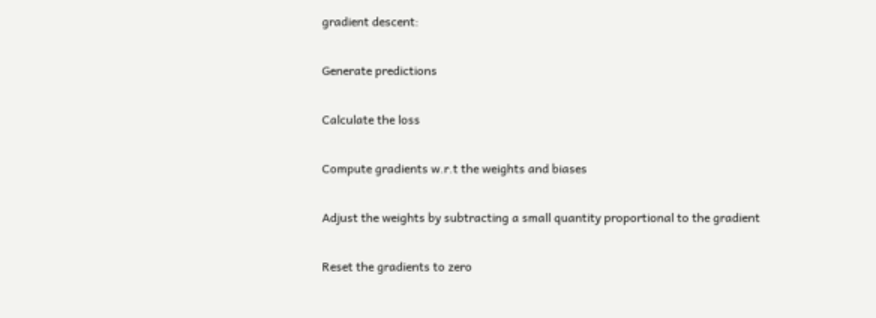gradient descent:

Generate predictions

Calculate the loss

Compute gradients w.r.t the weights and biases

Adjust the weights by subtracting a small quantity proportional to the gradient

Reset the gradients to zero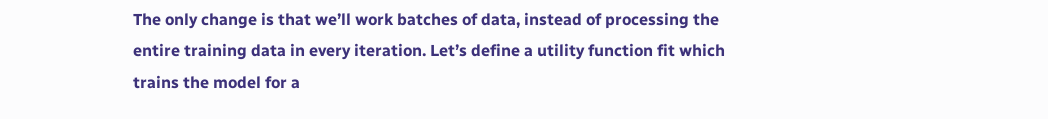The only change is that we’ll work batches of data, instead of processing the entire training data in every iteration. Let’s define a utility function fit which trains the model for a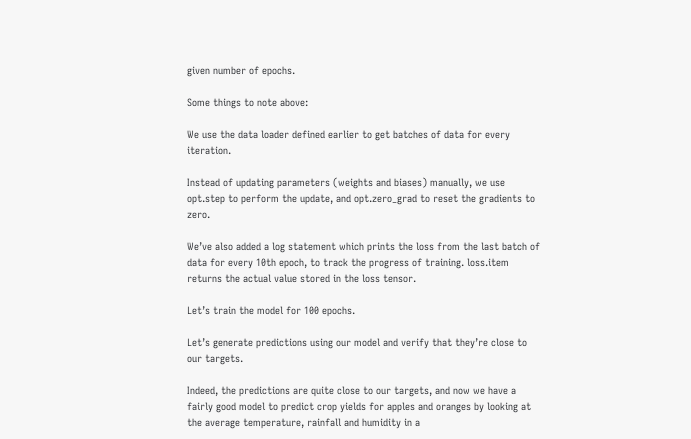given number of epochs.

Some things to note above:

We use the data loader defined earlier to get batches of data for every iteration.

Instead of updating parameters (weights and biases) manually, we use opt.step to perform the update, and opt.zero_grad to reset the gradients to zero.

We’ve also added a log statement which prints the loss from the last batch of data for every 10th epoch, to track the progress of training. loss.item returns the actual value stored in the loss tensor.

Let’s train the model for 100 epochs.

Let’s generate predictions using our model and verify that they’re close to our targets.

Indeed, the predictions are quite close to our targets, and now we have a fairly good model to predict crop yields for apples and oranges by looking at the average temperature, rainfall and humidity in a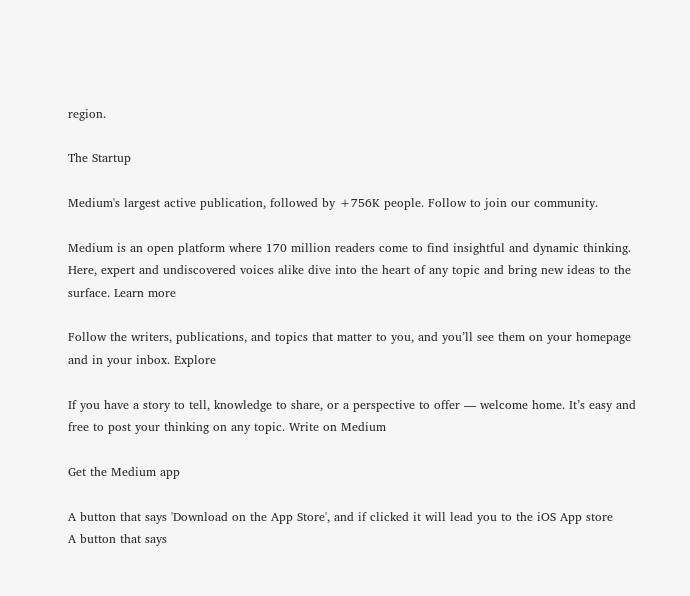region.

The Startup

Medium's largest active publication, followed by +756K people. Follow to join our community.

Medium is an open platform where 170 million readers come to find insightful and dynamic thinking. Here, expert and undiscovered voices alike dive into the heart of any topic and bring new ideas to the surface. Learn more

Follow the writers, publications, and topics that matter to you, and you’ll see them on your homepage and in your inbox. Explore

If you have a story to tell, knowledge to share, or a perspective to offer — welcome home. It’s easy and free to post your thinking on any topic. Write on Medium

Get the Medium app

A button that says 'Download on the App Store', and if clicked it will lead you to the iOS App store
A button that says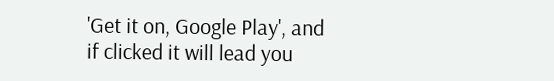'Get it on, Google Play', and if clicked it will lead you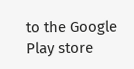to the Google Play store